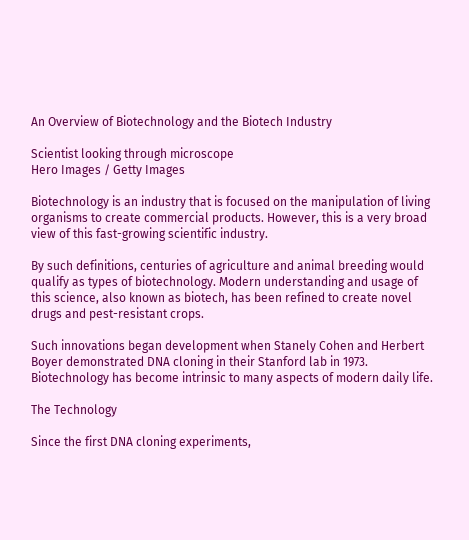An Overview of Biotechnology and the Biotech Industry

Scientist looking through microscope
Hero Images / Getty Images

Biotechnology is an industry that is focused on the manipulation of living organisms to create commercial products. However, this is a very broad view of this fast-growing scientific industry.

By such definitions, centuries of agriculture and animal breeding would qualify as types of biotechnology. Modern understanding and usage of this science, also known as biotech, has been refined to create novel drugs and pest-resistant crops.

Such innovations began development when Stanely Cohen and Herbert Boyer demonstrated DNA cloning in their Stanford lab in 1973. Biotechnology has become intrinsic to many aspects of modern daily life.

The Technology

Since the first DNA cloning experiments,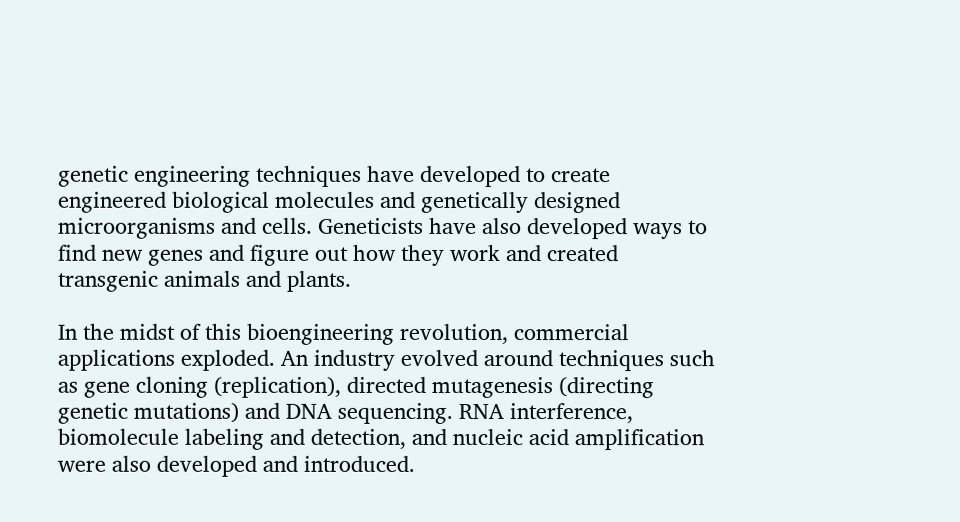genetic engineering techniques have developed to create engineered biological molecules and genetically designed microorganisms and cells. Geneticists have also developed ways to find new genes and figure out how they work and created transgenic animals and plants.

In the midst of this bioengineering revolution, commercial applications exploded. An industry evolved around techniques such as gene cloning (replication), directed mutagenesis (directing genetic mutations) and DNA sequencing. RNA interference, biomolecule labeling and detection, and nucleic acid amplification were also developed and introduced.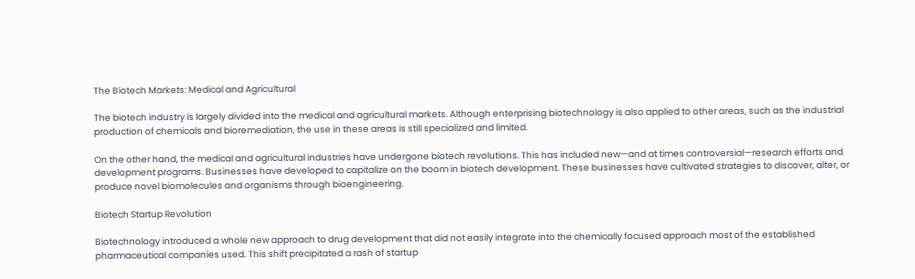The Biotech Markets: Medical and Agricultural

The biotech industry is largely divided into the medical and agricultural markets. Although enterprising biotechnology is also applied to other areas, such as the industrial production of chemicals and bioremediation, the use in these areas is still specialized and limited.

On the other hand, the medical and agricultural industries have undergone biotech revolutions. This has included new—and at times controversial—research efforts and development programs. Businesses have developed to capitalize on the boom in biotech development. These businesses have cultivated strategies to discover, alter, or produce novel biomolecules and organisms through bioengineering.

Biotech Startup Revolution

Biotechnology introduced a whole new approach to drug development that did not easily integrate into the chemically focused approach most of the established pharmaceutical companies used. This shift precipitated a rash of startup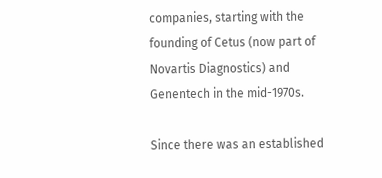companies, starting with the founding of Cetus (now part of Novartis Diagnostics) and Genentech in the mid-1970s.

Since there was an established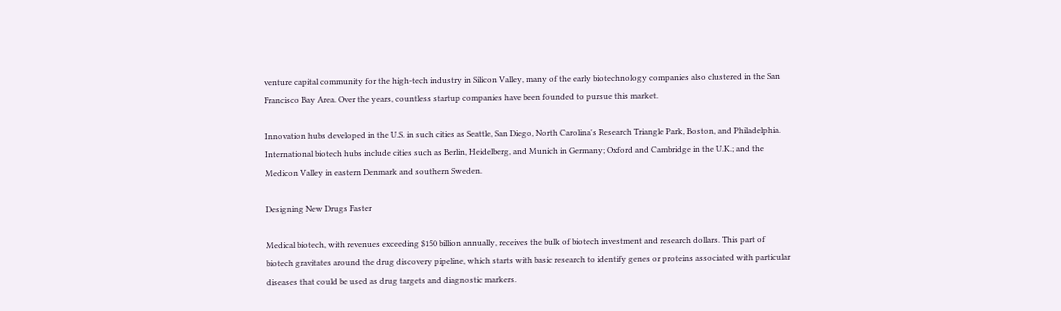venture capital community for the high-tech industry in Silicon Valley, many of the early biotechnology companies also clustered in the San Francisco Bay Area. Over the years, countless startup companies have been founded to pursue this market.

Innovation hubs developed in the U.S. in such cities as Seattle, San Diego, North Carolina's Research Triangle Park, Boston, and Philadelphia. International biotech hubs include cities such as Berlin, Heidelberg, and Munich in Germany; Oxford and Cambridge in the U.K.; and the Medicon Valley in eastern Denmark and southern Sweden.

Designing New Drugs Faster

Medical biotech, with revenues exceeding $150 billion annually, receives the bulk of biotech investment and research dollars. This part of biotech gravitates around the drug discovery pipeline, which starts with basic research to identify genes or proteins associated with particular diseases that could be used as drug targets and diagnostic markers.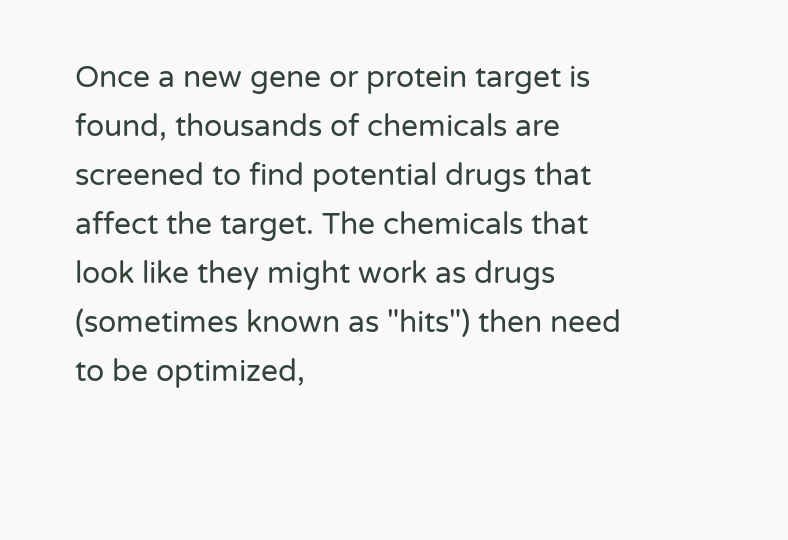Once a new gene or protein target is found, thousands of chemicals are screened to find potential drugs that affect the target. The chemicals that look like they might work as drugs (sometimes known as "hits") then need to be optimized,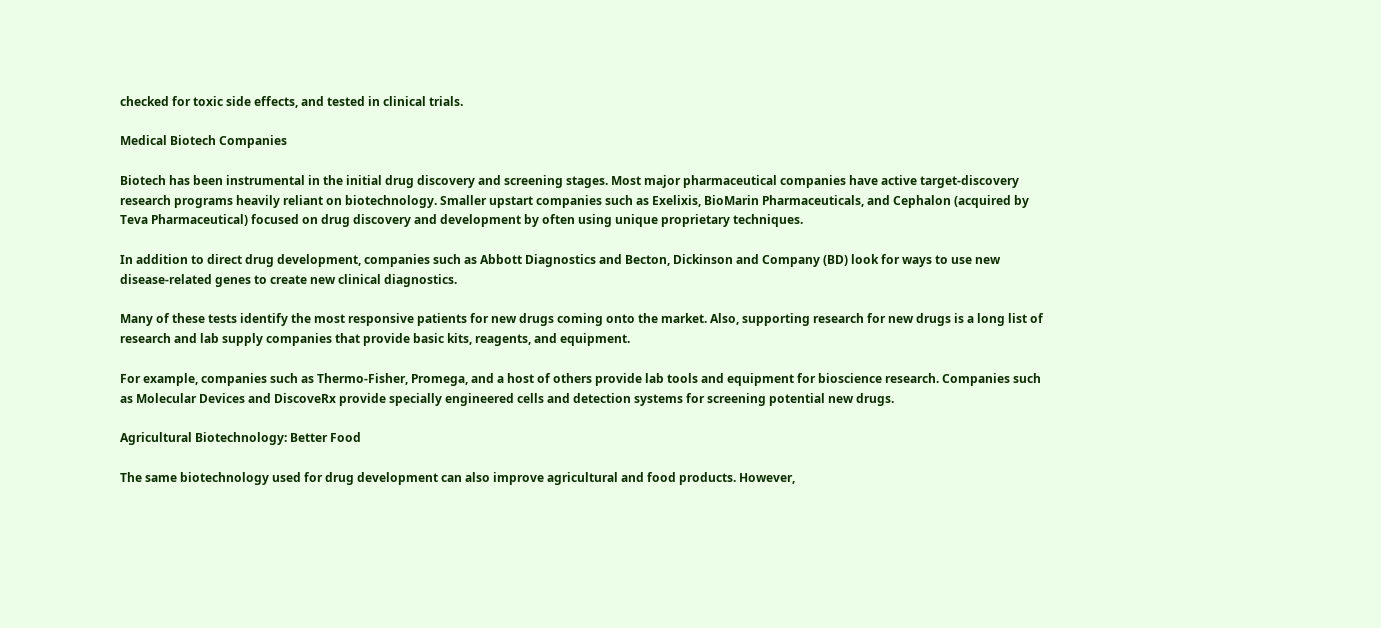checked for toxic side effects, and tested in clinical trials.

Medical Biotech Companies

Biotech has been instrumental in the initial drug discovery and screening stages. Most major pharmaceutical companies have active target-discovery research programs heavily reliant on biotechnology. Smaller upstart companies such as Exelixis, BioMarin Pharmaceuticals, and Cephalon (acquired by Teva Pharmaceutical) focused on drug discovery and development by often using unique proprietary techniques.

In addition to direct drug development, companies such as Abbott Diagnostics and Becton, Dickinson and Company (BD) look for ways to use new disease-related genes to create new clinical diagnostics.

Many of these tests identify the most responsive patients for new drugs coming onto the market. Also, supporting research for new drugs is a long list of research and lab supply companies that provide basic kits, reagents, and equipment.

For example, companies such as Thermo-Fisher, Promega, and a host of others provide lab tools and equipment for bioscience research. Companies such as Molecular Devices and DiscoveRx provide specially engineered cells and detection systems for screening potential new drugs.

Agricultural Biotechnology: Better Food

The same biotechnology used for drug development can also improve agricultural and food products. However,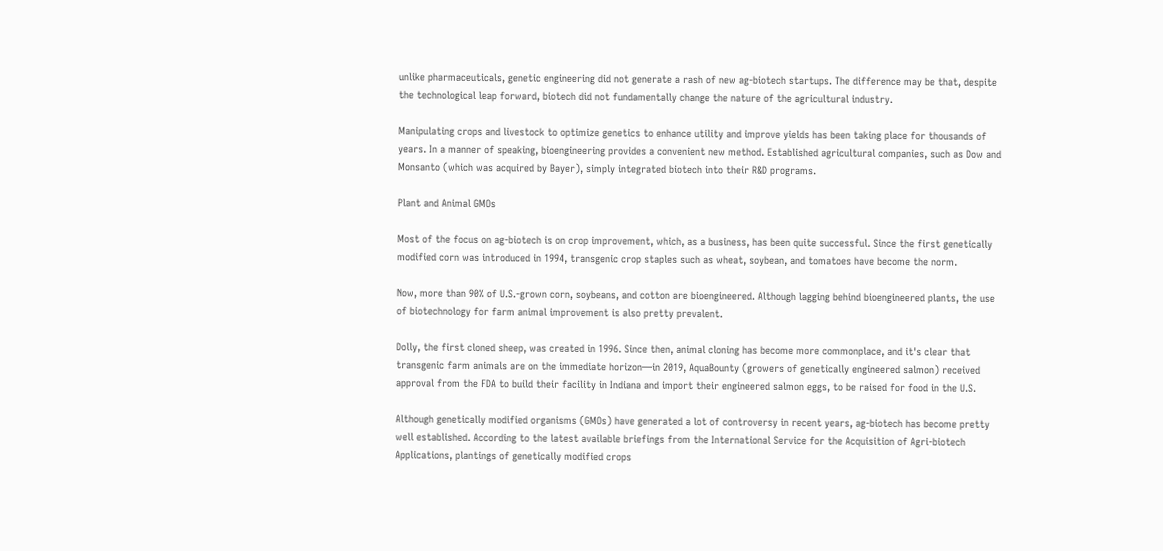unlike pharmaceuticals, genetic engineering did not generate a rash of new ag-biotech startups. The difference may be that, despite the technological leap forward, biotech did not fundamentally change the nature of the agricultural industry.

Manipulating crops and livestock to optimize genetics to enhance utility and improve yields has been taking place for thousands of years. In a manner of speaking, bioengineering provides a convenient new method. Established agricultural companies, such as Dow and Monsanto (which was acquired by Bayer), simply integrated biotech into their R&D programs.

Plant and Animal GMOs

Most of the focus on ag-biotech is on crop improvement, which, as a business, has been quite successful. Since the first genetically modified corn was introduced in 1994, transgenic crop staples such as wheat, soybean, and tomatoes have become the norm.

Now, more than 90% of U.S.-grown corn, soybeans, and cotton are bioengineered. Although lagging behind bioengineered plants, the use of biotechnology for farm animal improvement is also pretty prevalent.

Dolly, the first cloned sheep, was created in 1996. Since then, animal cloning has become more commonplace, and it's clear that transgenic farm animals are on the immediate horizon—in 2019, AquaBounty (growers of genetically engineered salmon) received approval from the FDA to build their facility in Indiana and import their engineered salmon eggs, to be raised for food in the U.S.

Although genetically modified organisms (GMOs) have generated a lot of controversy in recent years, ag-biotech has become pretty well established. According to the latest available briefings from the International Service for the Acquisition of Agri-biotech Applications, plantings of genetically modified crops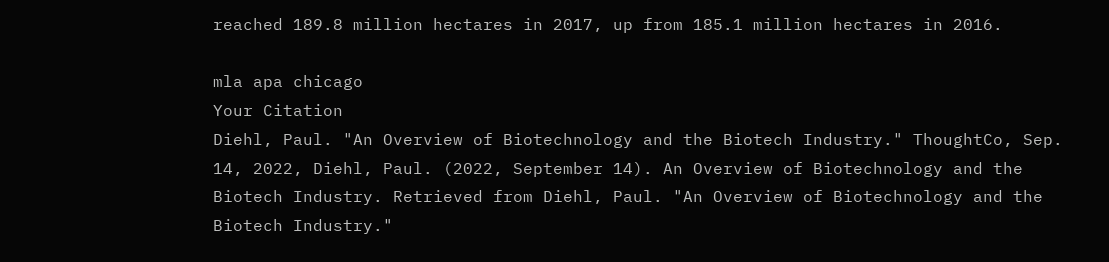reached 189.8 million hectares in 2017, up from 185.1 million hectares in 2016.

mla apa chicago
Your Citation
Diehl, Paul. "An Overview of Biotechnology and the Biotech Industry." ThoughtCo, Sep. 14, 2022, Diehl, Paul. (2022, September 14). An Overview of Biotechnology and the Biotech Industry. Retrieved from Diehl, Paul. "An Overview of Biotechnology and the Biotech Industry."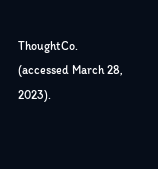ThoughtCo. (accessed March 28, 2023).